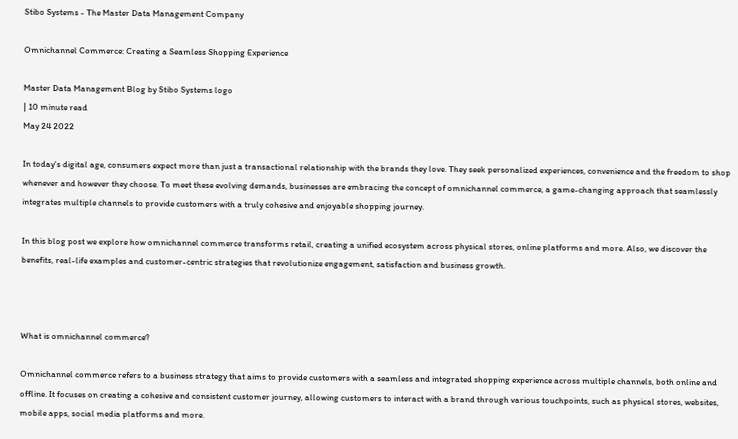Stibo Systems - The Master Data Management Company

Omnichannel Commerce: Creating a Seamless Shopping Experience

Master Data Management Blog by Stibo Systems logo
| 10 minute read
May 24 2022

In today's digital age, consumers expect more than just a transactional relationship with the brands they love. They seek personalized experiences, convenience and the freedom to shop whenever and however they choose. To meet these evolving demands, businesses are embracing the concept of omnichannel commerce, a game-changing approach that seamlessly integrates multiple channels to provide customers with a truly cohesive and enjoyable shopping journey.

In this blog post we explore how omnichannel commerce transforms retail, creating a unified ecosystem across physical stores, online platforms and more. Also, we discover the benefits, real-life examples and customer-centric strategies that revolutionize engagement, satisfaction and business growth.



What is omnichannel commerce?

Omnichannel commerce refers to a business strategy that aims to provide customers with a seamless and integrated shopping experience across multiple channels, both online and offline. It focuses on creating a cohesive and consistent customer journey, allowing customers to interact with a brand through various touchpoints, such as physical stores, websites, mobile apps, social media platforms and more.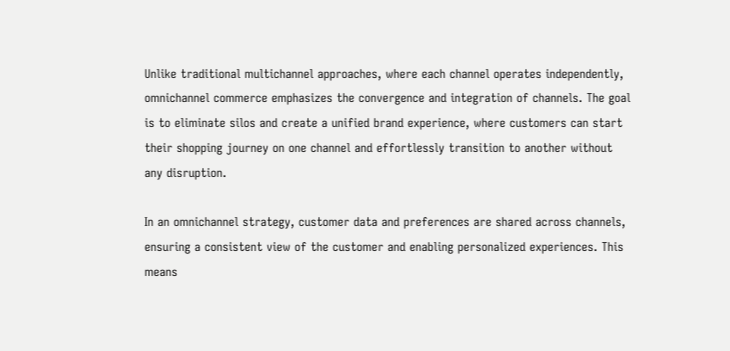Unlike traditional multichannel approaches, where each channel operates independently, omnichannel commerce emphasizes the convergence and integration of channels. The goal is to eliminate silos and create a unified brand experience, where customers can start their shopping journey on one channel and effortlessly transition to another without any disruption.

In an omnichannel strategy, customer data and preferences are shared across channels, ensuring a consistent view of the customer and enabling personalized experiences. This means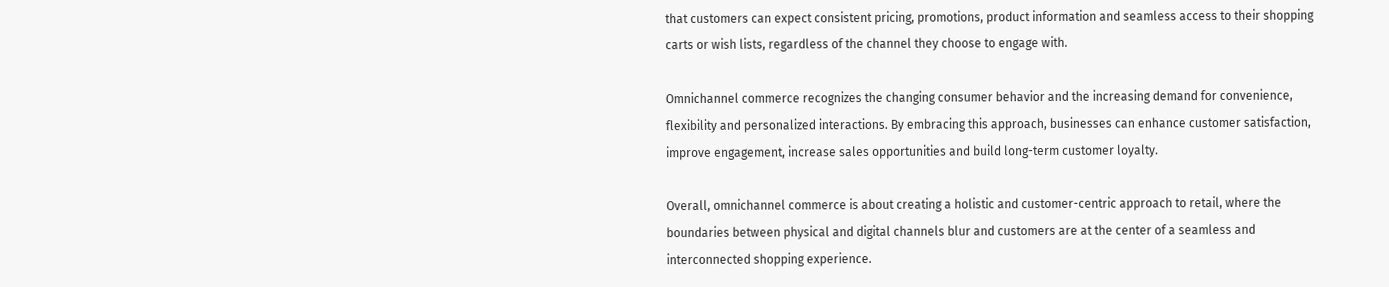that customers can expect consistent pricing, promotions, product information and seamless access to their shopping carts or wish lists, regardless of the channel they choose to engage with.

Omnichannel commerce recognizes the changing consumer behavior and the increasing demand for convenience, flexibility and personalized interactions. By embracing this approach, businesses can enhance customer satisfaction, improve engagement, increase sales opportunities and build long-term customer loyalty.

Overall, omnichannel commerce is about creating a holistic and customer-centric approach to retail, where the boundaries between physical and digital channels blur and customers are at the center of a seamless and interconnected shopping experience.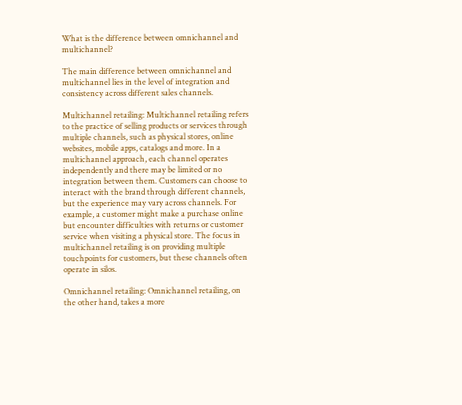What is the difference between omnichannel and multichannel?

The main difference between omnichannel and multichannel lies in the level of integration and consistency across different sales channels.

Multichannel retailing: Multichannel retailing refers to the practice of selling products or services through multiple channels, such as physical stores, online websites, mobile apps, catalogs and more. In a multichannel approach, each channel operates independently and there may be limited or no integration between them. Customers can choose to interact with the brand through different channels, but the experience may vary across channels. For example, a customer might make a purchase online but encounter difficulties with returns or customer service when visiting a physical store. The focus in multichannel retailing is on providing multiple touchpoints for customers, but these channels often operate in silos.

Omnichannel retailing: Omnichannel retailing, on the other hand, takes a more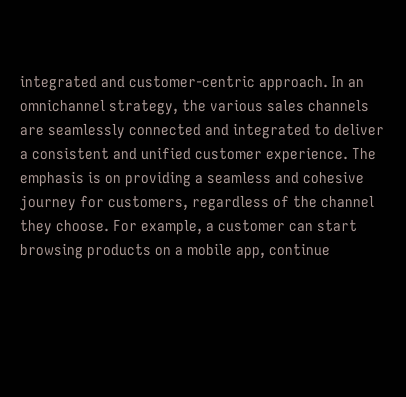integrated and customer-centric approach. In an omnichannel strategy, the various sales channels are seamlessly connected and integrated to deliver a consistent and unified customer experience. The emphasis is on providing a seamless and cohesive journey for customers, regardless of the channel they choose. For example, a customer can start browsing products on a mobile app, continue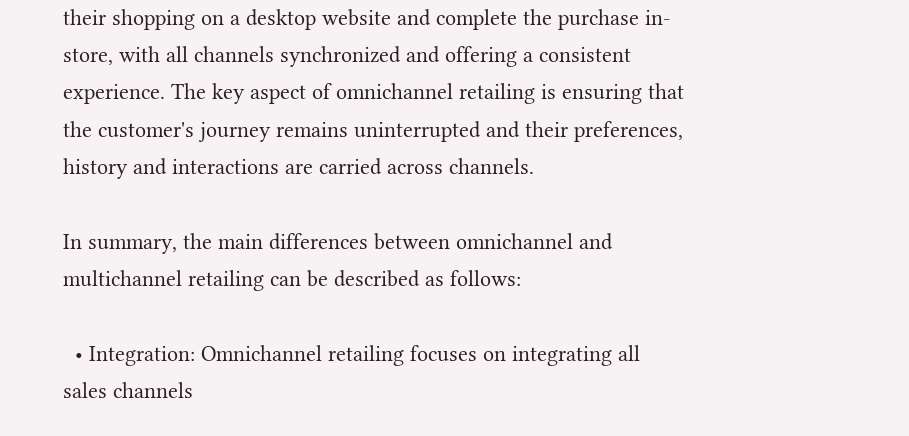their shopping on a desktop website and complete the purchase in-store, with all channels synchronized and offering a consistent experience. The key aspect of omnichannel retailing is ensuring that the customer's journey remains uninterrupted and their preferences, history and interactions are carried across channels.

In summary, the main differences between omnichannel and multichannel retailing can be described as follows:

  • Integration: Omnichannel retailing focuses on integrating all sales channels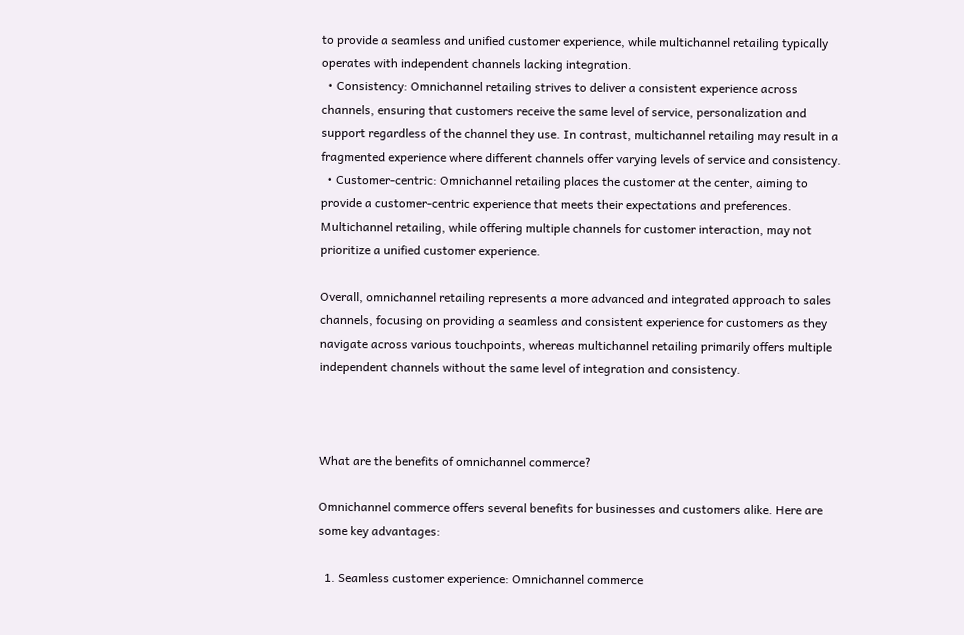to provide a seamless and unified customer experience, while multichannel retailing typically operates with independent channels lacking integration.
  • Consistency: Omnichannel retailing strives to deliver a consistent experience across channels, ensuring that customers receive the same level of service, personalization and support regardless of the channel they use. In contrast, multichannel retailing may result in a fragmented experience where different channels offer varying levels of service and consistency.
  • Customer-centric: Omnichannel retailing places the customer at the center, aiming to provide a customer-centric experience that meets their expectations and preferences. Multichannel retailing, while offering multiple channels for customer interaction, may not prioritize a unified customer experience.

Overall, omnichannel retailing represents a more advanced and integrated approach to sales channels, focusing on providing a seamless and consistent experience for customers as they navigate across various touchpoints, whereas multichannel retailing primarily offers multiple independent channels without the same level of integration and consistency.



What are the benefits of omnichannel commerce?

Omnichannel commerce offers several benefits for businesses and customers alike. Here are some key advantages:

  1. Seamless customer experience: Omnichannel commerce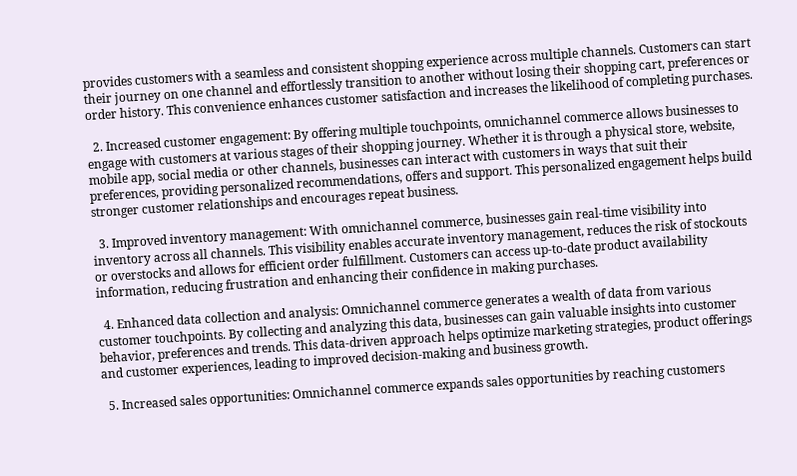provides customers with a seamless and consistent shopping experience across multiple channels. Customers can start their journey on one channel and effortlessly transition to another without losing their shopping cart, preferences or order history. This convenience enhances customer satisfaction and increases the likelihood of completing purchases.

  2. Increased customer engagement: By offering multiple touchpoints, omnichannel commerce allows businesses to engage with customers at various stages of their shopping journey. Whether it is through a physical store, website, mobile app, social media or other channels, businesses can interact with customers in ways that suit their preferences, providing personalized recommendations, offers and support. This personalized engagement helps build stronger customer relationships and encourages repeat business.

  3. Improved inventory management: With omnichannel commerce, businesses gain real-time visibility into inventory across all channels. This visibility enables accurate inventory management, reduces the risk of stockouts or overstocks and allows for efficient order fulfillment. Customers can access up-to-date product availability information, reducing frustration and enhancing their confidence in making purchases.

  4. Enhanced data collection and analysis: Omnichannel commerce generates a wealth of data from various customer touchpoints. By collecting and analyzing this data, businesses can gain valuable insights into customer behavior, preferences and trends. This data-driven approach helps optimize marketing strategies, product offerings and customer experiences, leading to improved decision-making and business growth.

  5. Increased sales opportunities: Omnichannel commerce expands sales opportunities by reaching customers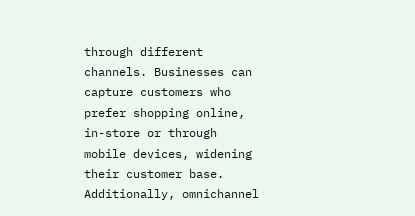through different channels. Businesses can capture customers who prefer shopping online, in-store or through mobile devices, widening their customer base. Additionally, omnichannel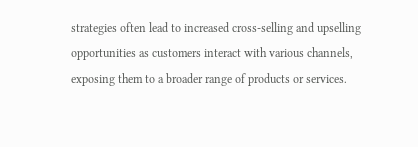strategies often lead to increased cross-selling and upselling opportunities as customers interact with various channels, exposing them to a broader range of products or services.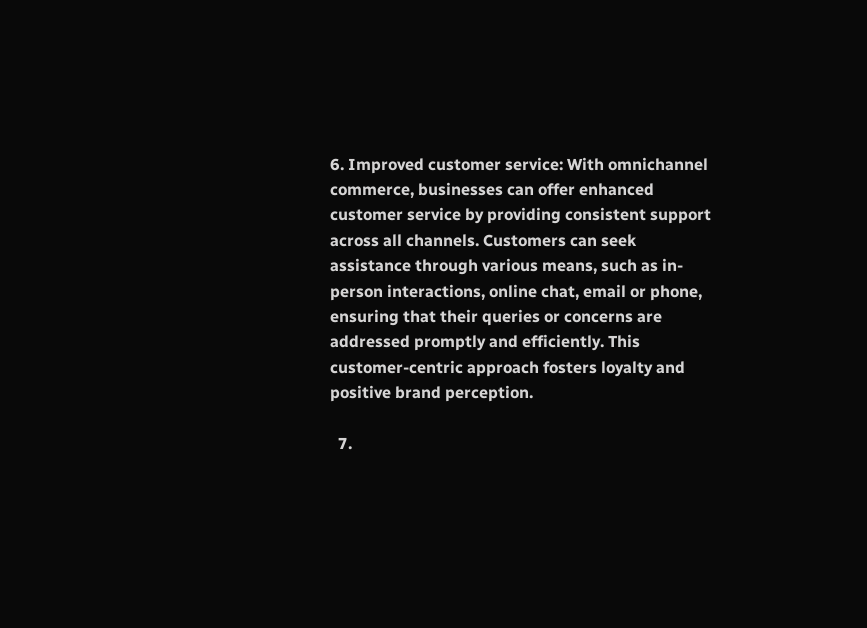6. Improved customer service: With omnichannel commerce, businesses can offer enhanced customer service by providing consistent support across all channels. Customers can seek assistance through various means, such as in-person interactions, online chat, email or phone, ensuring that their queries or concerns are addressed promptly and efficiently. This customer-centric approach fosters loyalty and positive brand perception.

  7.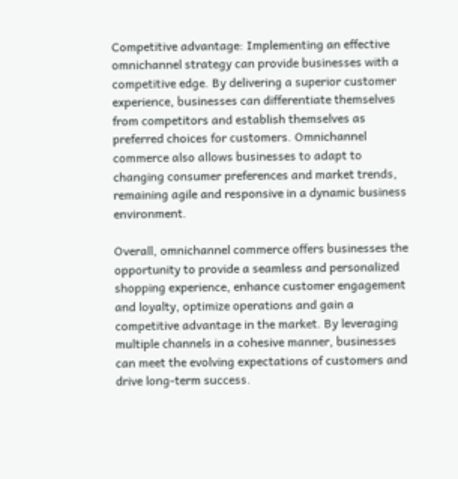Competitive advantage: Implementing an effective omnichannel strategy can provide businesses with a competitive edge. By delivering a superior customer experience, businesses can differentiate themselves from competitors and establish themselves as preferred choices for customers. Omnichannel commerce also allows businesses to adapt to changing consumer preferences and market trends, remaining agile and responsive in a dynamic business environment.

Overall, omnichannel commerce offers businesses the opportunity to provide a seamless and personalized shopping experience, enhance customer engagement and loyalty, optimize operations and gain a competitive advantage in the market. By leveraging multiple channels in a cohesive manner, businesses can meet the evolving expectations of customers and drive long-term success.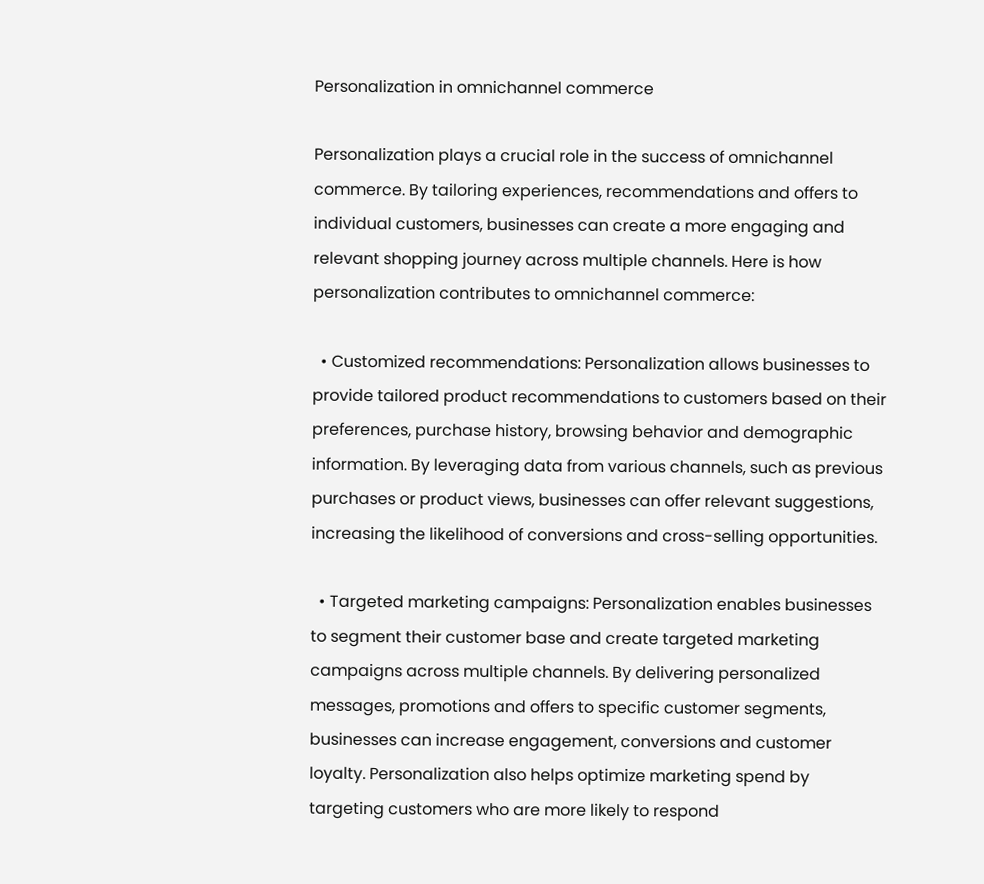Personalization in omnichannel commerce

Personalization plays a crucial role in the success of omnichannel commerce. By tailoring experiences, recommendations and offers to individual customers, businesses can create a more engaging and relevant shopping journey across multiple channels. Here is how personalization contributes to omnichannel commerce:

  • Customized recommendations: Personalization allows businesses to provide tailored product recommendations to customers based on their preferences, purchase history, browsing behavior and demographic information. By leveraging data from various channels, such as previous purchases or product views, businesses can offer relevant suggestions, increasing the likelihood of conversions and cross-selling opportunities.

  • Targeted marketing campaigns: Personalization enables businesses to segment their customer base and create targeted marketing campaigns across multiple channels. By delivering personalized messages, promotions and offers to specific customer segments, businesses can increase engagement, conversions and customer loyalty. Personalization also helps optimize marketing spend by targeting customers who are more likely to respond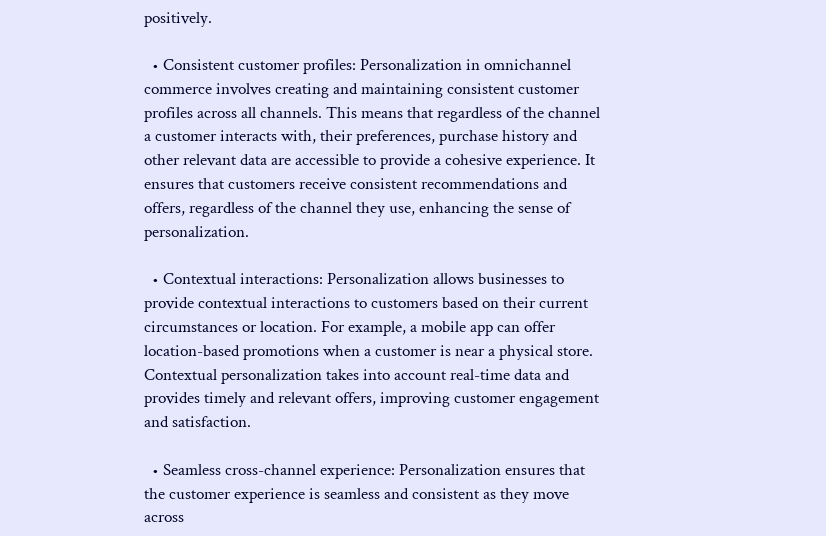positively.

  • Consistent customer profiles: Personalization in omnichannel commerce involves creating and maintaining consistent customer profiles across all channels. This means that regardless of the channel a customer interacts with, their preferences, purchase history and other relevant data are accessible to provide a cohesive experience. It ensures that customers receive consistent recommendations and offers, regardless of the channel they use, enhancing the sense of personalization.

  • Contextual interactions: Personalization allows businesses to provide contextual interactions to customers based on their current circumstances or location. For example, a mobile app can offer location-based promotions when a customer is near a physical store. Contextual personalization takes into account real-time data and provides timely and relevant offers, improving customer engagement and satisfaction.

  • Seamless cross-channel experience: Personalization ensures that the customer experience is seamless and consistent as they move across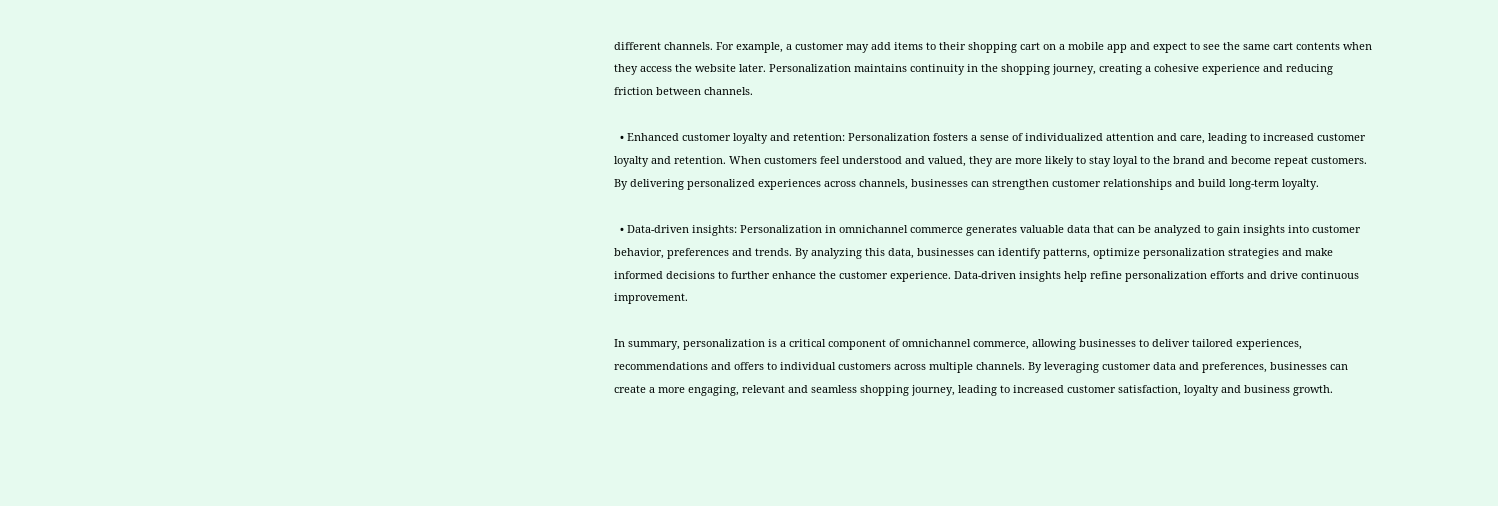different channels. For example, a customer may add items to their shopping cart on a mobile app and expect to see the same cart contents when they access the website later. Personalization maintains continuity in the shopping journey, creating a cohesive experience and reducing friction between channels.

  • Enhanced customer loyalty and retention: Personalization fosters a sense of individualized attention and care, leading to increased customer loyalty and retention. When customers feel understood and valued, they are more likely to stay loyal to the brand and become repeat customers. By delivering personalized experiences across channels, businesses can strengthen customer relationships and build long-term loyalty.

  • Data-driven insights: Personalization in omnichannel commerce generates valuable data that can be analyzed to gain insights into customer behavior, preferences and trends. By analyzing this data, businesses can identify patterns, optimize personalization strategies and make informed decisions to further enhance the customer experience. Data-driven insights help refine personalization efforts and drive continuous improvement.

In summary, personalization is a critical component of omnichannel commerce, allowing businesses to deliver tailored experiences, recommendations and offers to individual customers across multiple channels. By leveraging customer data and preferences, businesses can create a more engaging, relevant and seamless shopping journey, leading to increased customer satisfaction, loyalty and business growth.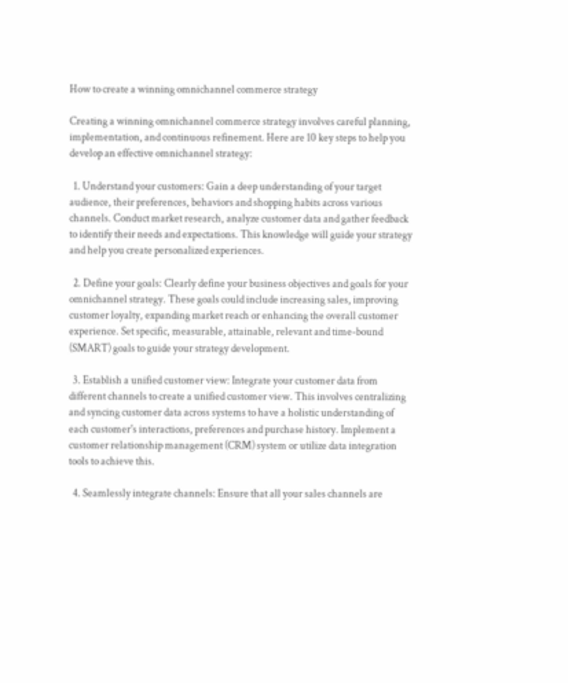How to create a winning omnichannel commerce strategy

Creating a winning omnichannel commerce strategy involves careful planning, implementation, and continuous refinement. Here are 10 key steps to help you develop an effective omnichannel strategy:

  1. Understand your customers: Gain a deep understanding of your target audience, their preferences, behaviors and shopping habits across various channels. Conduct market research, analyze customer data and gather feedback to identify their needs and expectations. This knowledge will guide your strategy and help you create personalized experiences.

  2. Define your goals: Clearly define your business objectives and goals for your omnichannel strategy. These goals could include increasing sales, improving customer loyalty, expanding market reach or enhancing the overall customer experience. Set specific, measurable, attainable, relevant and time-bound (SMART) goals to guide your strategy development.

  3. Establish a unified customer view: Integrate your customer data from different channels to create a unified customer view. This involves centralizing and syncing customer data across systems to have a holistic understanding of each customer's interactions, preferences and purchase history. Implement a customer relationship management (CRM) system or utilize data integration tools to achieve this.

  4. Seamlessly integrate channels: Ensure that all your sales channels are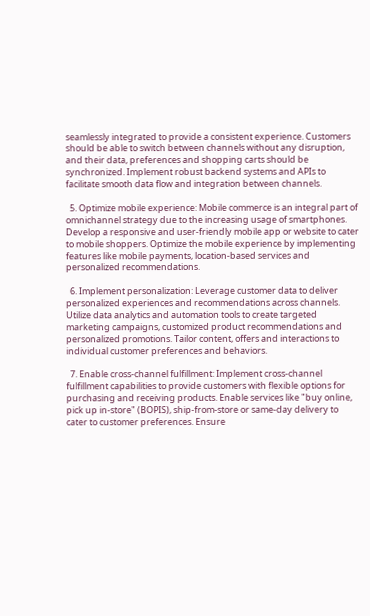seamlessly integrated to provide a consistent experience. Customers should be able to switch between channels without any disruption, and their data, preferences and shopping carts should be synchronized. Implement robust backend systems and APIs to facilitate smooth data flow and integration between channels.

  5. Optimize mobile experience: Mobile commerce is an integral part of omnichannel strategy due to the increasing usage of smartphones. Develop a responsive and user-friendly mobile app or website to cater to mobile shoppers. Optimize the mobile experience by implementing features like mobile payments, location-based services and personalized recommendations.

  6. Implement personalization: Leverage customer data to deliver personalized experiences and recommendations across channels. Utilize data analytics and automation tools to create targeted marketing campaigns, customized product recommendations and personalized promotions. Tailor content, offers and interactions to individual customer preferences and behaviors.

  7. Enable cross-channel fulfillment: Implement cross-channel fulfillment capabilities to provide customers with flexible options for purchasing and receiving products. Enable services like "buy online, pick up in-store" (BOPIS), ship-from-store or same-day delivery to cater to customer preferences. Ensure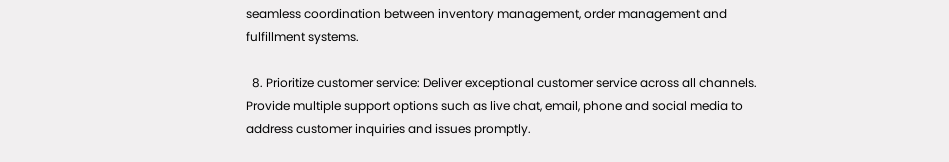seamless coordination between inventory management, order management and fulfillment systems.

  8. Prioritize customer service: Deliver exceptional customer service across all channels. Provide multiple support options such as live chat, email, phone and social media to address customer inquiries and issues promptly.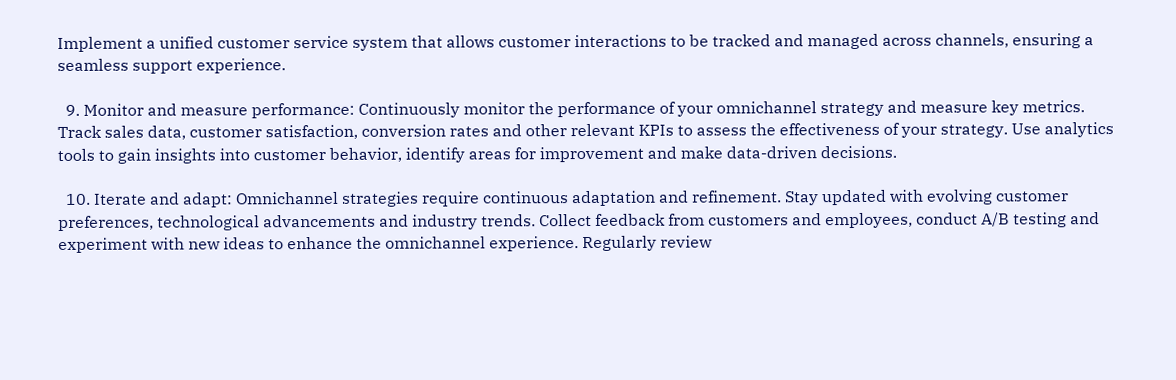Implement a unified customer service system that allows customer interactions to be tracked and managed across channels, ensuring a seamless support experience.

  9. Monitor and measure performance: Continuously monitor the performance of your omnichannel strategy and measure key metrics. Track sales data, customer satisfaction, conversion rates and other relevant KPIs to assess the effectiveness of your strategy. Use analytics tools to gain insights into customer behavior, identify areas for improvement and make data-driven decisions.

  10. Iterate and adapt: Omnichannel strategies require continuous adaptation and refinement. Stay updated with evolving customer preferences, technological advancements and industry trends. Collect feedback from customers and employees, conduct A/B testing and experiment with new ideas to enhance the omnichannel experience. Regularly review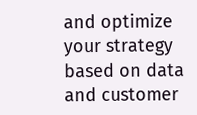and optimize your strategy based on data and customer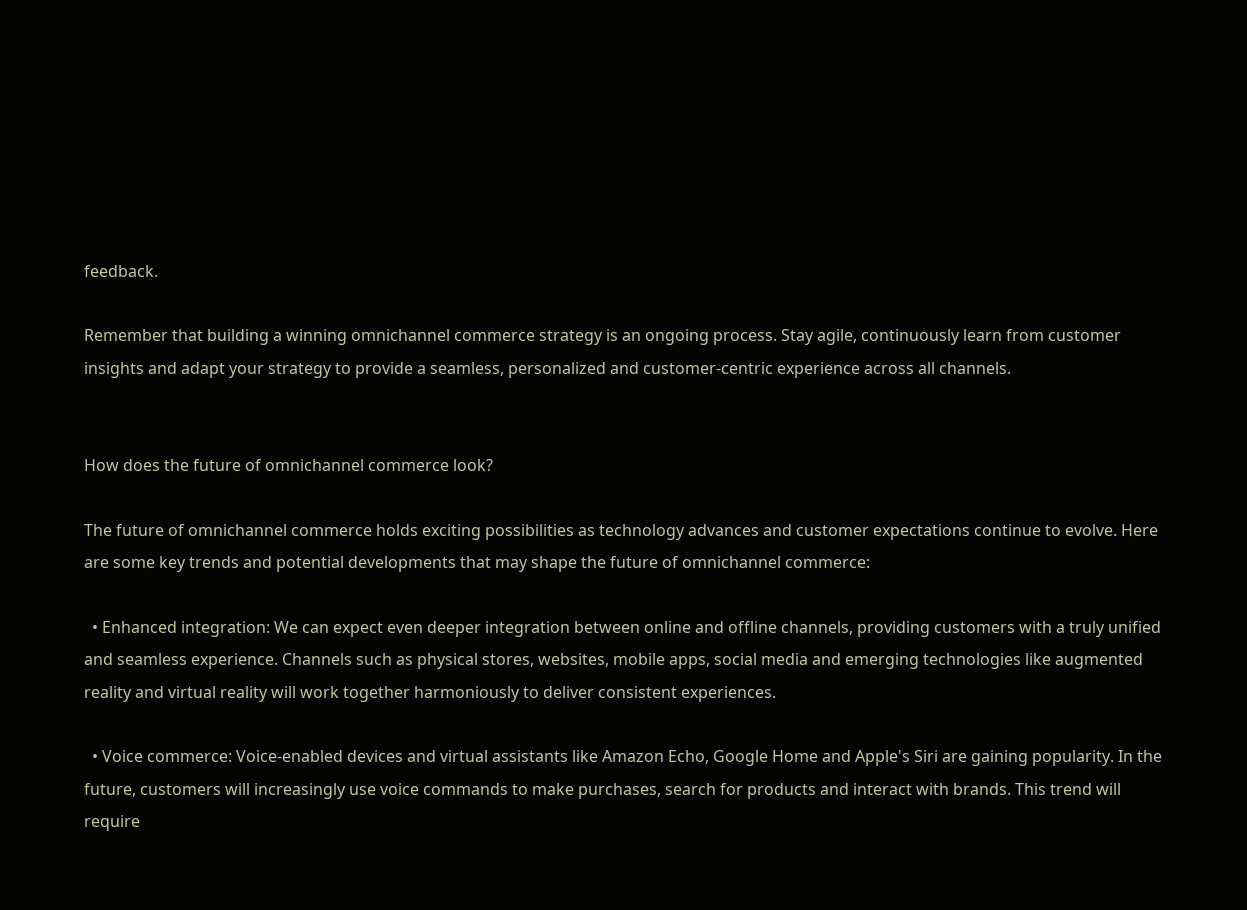feedback.

Remember that building a winning omnichannel commerce strategy is an ongoing process. Stay agile, continuously learn from customer insights and adapt your strategy to provide a seamless, personalized and customer-centric experience across all channels.


How does the future of omnichannel commerce look?

The future of omnichannel commerce holds exciting possibilities as technology advances and customer expectations continue to evolve. Here are some key trends and potential developments that may shape the future of omnichannel commerce:

  • Enhanced integration: We can expect even deeper integration between online and offline channels, providing customers with a truly unified and seamless experience. Channels such as physical stores, websites, mobile apps, social media and emerging technologies like augmented reality and virtual reality will work together harmoniously to deliver consistent experiences.

  • Voice commerce: Voice-enabled devices and virtual assistants like Amazon Echo, Google Home and Apple's Siri are gaining popularity. In the future, customers will increasingly use voice commands to make purchases, search for products and interact with brands. This trend will require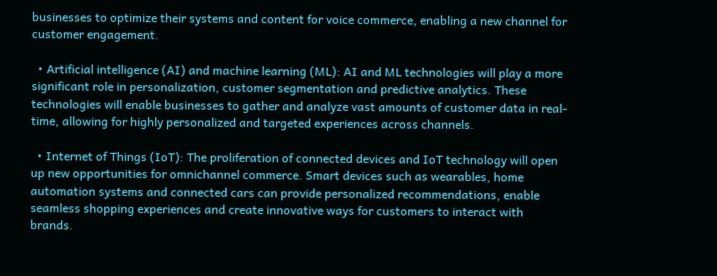businesses to optimize their systems and content for voice commerce, enabling a new channel for customer engagement.

  • Artificial intelligence (AI) and machine learning (ML): AI and ML technologies will play a more significant role in personalization, customer segmentation and predictive analytics. These technologies will enable businesses to gather and analyze vast amounts of customer data in real-time, allowing for highly personalized and targeted experiences across channels.

  • Internet of Things (IoT): The proliferation of connected devices and IoT technology will open up new opportunities for omnichannel commerce. Smart devices such as wearables, home automation systems and connected cars can provide personalized recommendations, enable seamless shopping experiences and create innovative ways for customers to interact with brands.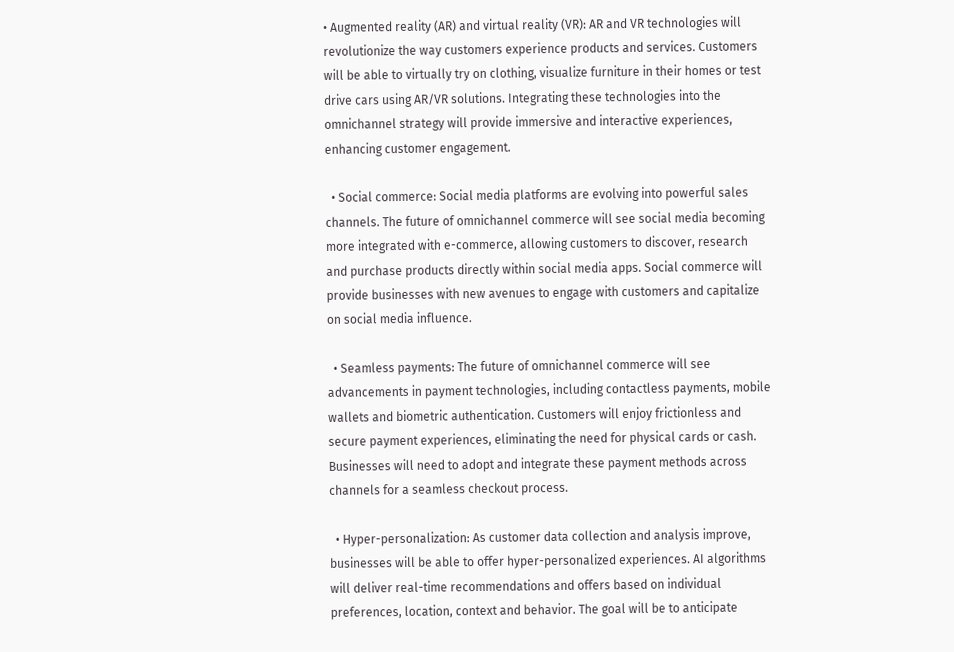• Augmented reality (AR) and virtual reality (VR): AR and VR technologies will revolutionize the way customers experience products and services. Customers will be able to virtually try on clothing, visualize furniture in their homes or test drive cars using AR/VR solutions. Integrating these technologies into the omnichannel strategy will provide immersive and interactive experiences, enhancing customer engagement.

  • Social commerce: Social media platforms are evolving into powerful sales channels. The future of omnichannel commerce will see social media becoming more integrated with e-commerce, allowing customers to discover, research and purchase products directly within social media apps. Social commerce will provide businesses with new avenues to engage with customers and capitalize on social media influence.

  • Seamless payments: The future of omnichannel commerce will see advancements in payment technologies, including contactless payments, mobile wallets and biometric authentication. Customers will enjoy frictionless and secure payment experiences, eliminating the need for physical cards or cash. Businesses will need to adopt and integrate these payment methods across channels for a seamless checkout process.

  • Hyper-personalization: As customer data collection and analysis improve, businesses will be able to offer hyper-personalized experiences. AI algorithms will deliver real-time recommendations and offers based on individual preferences, location, context and behavior. The goal will be to anticipate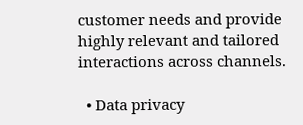customer needs and provide highly relevant and tailored interactions across channels.

  • Data privacy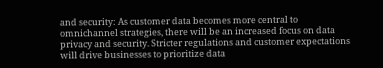and security: As customer data becomes more central to omnichannel strategies, there will be an increased focus on data privacy and security. Stricter regulations and customer expectations will drive businesses to prioritize data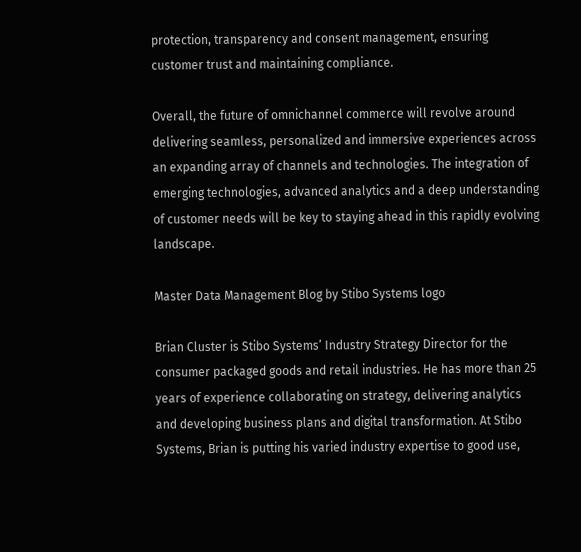protection, transparency and consent management, ensuring customer trust and maintaining compliance.

Overall, the future of omnichannel commerce will revolve around delivering seamless, personalized and immersive experiences across an expanding array of channels and technologies. The integration of emerging technologies, advanced analytics and a deep understanding of customer needs will be key to staying ahead in this rapidly evolving landscape.

Master Data Management Blog by Stibo Systems logo

Brian Cluster is Stibo Systems’ Industry Strategy Director for the consumer packaged goods and retail industries. He has more than 25 years of experience collaborating on strategy, delivering analytics and developing business plans and digital transformation. At Stibo Systems, Brian is putting his varied industry expertise to good use,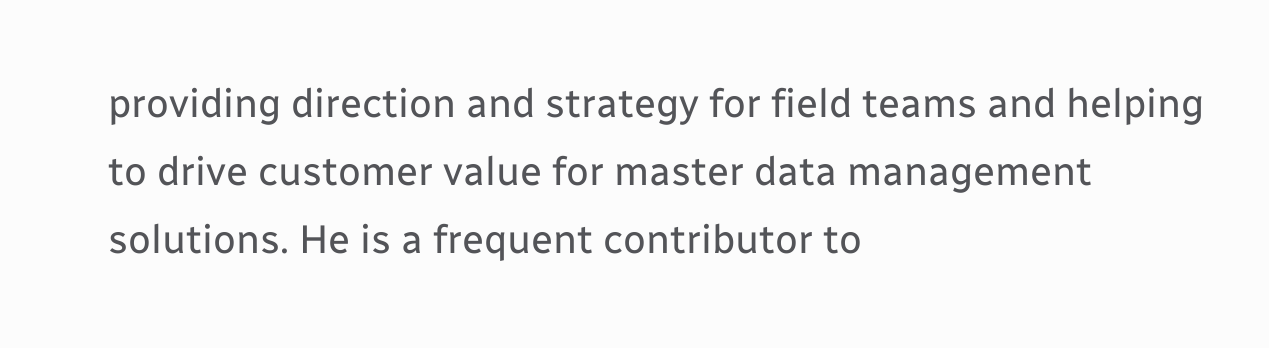providing direction and strategy for field teams and helping to drive customer value for master data management solutions. He is a frequent contributor to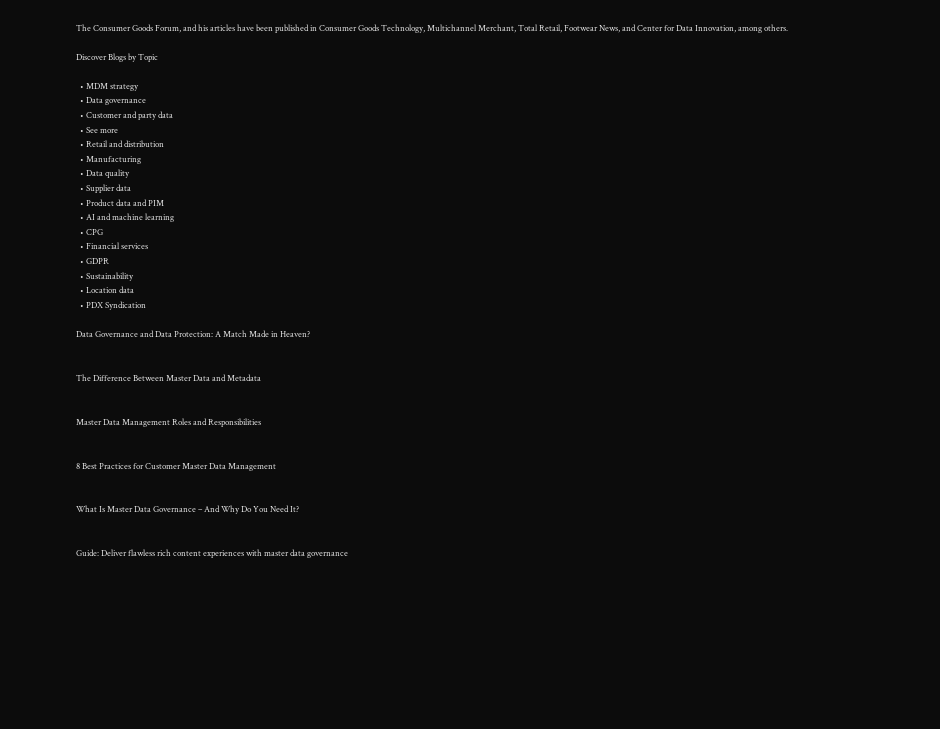The Consumer Goods Forum, and his articles have been published in Consumer Goods Technology, Multichannel Merchant, Total Retail, Footwear News, and Center for Data Innovation, among others.

Discover Blogs by Topic

  • MDM strategy
  • Data governance
  • Customer and party data
  • See more
  • Retail and distribution
  • Manufacturing
  • Data quality
  • Supplier data
  • Product data and PIM
  • AI and machine learning
  • CPG
  • Financial services
  • GDPR
  • Sustainability
  • Location data
  • PDX Syndication

Data Governance and Data Protection: A Match Made in Heaven?


The Difference Between Master Data and Metadata


Master Data Management Roles and Responsibilities


8 Best Practices for Customer Master Data Management


What Is Master Data Governance – And Why Do You Need It?


Guide: Deliver flawless rich content experiences with master data governance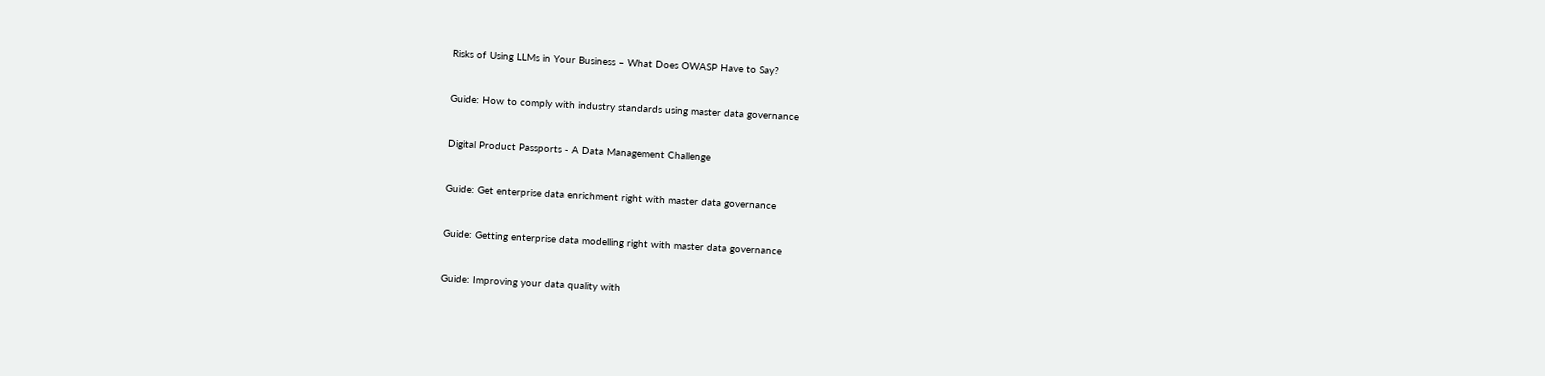Risks of Using LLMs in Your Business – What Does OWASP Have to Say?


Guide: How to comply with industry standards using master data governance


Digital Product Passports - A Data Management Challenge


Guide: Get enterprise data enrichment right with master data governance


Guide: Getting enterprise data modelling right with master data governance


Guide: Improving your data quality with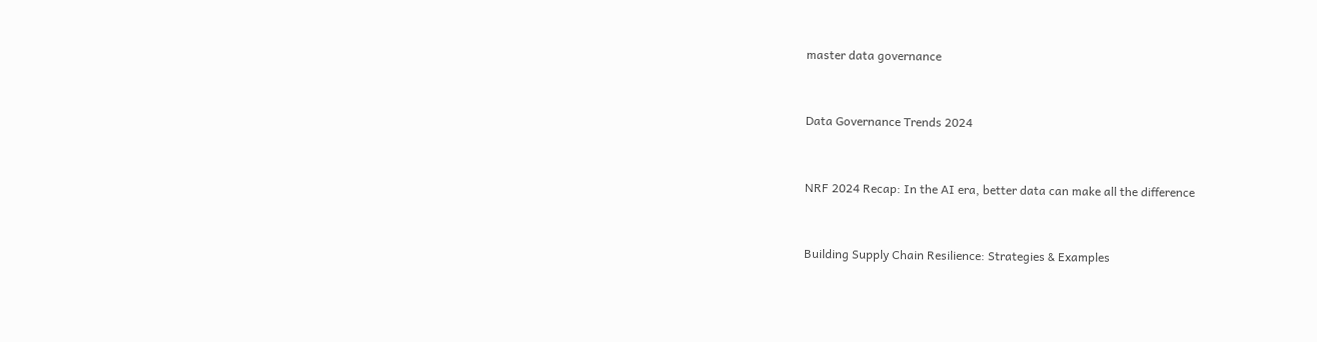master data governance


Data Governance Trends 2024


NRF 2024 Recap: In the AI era, better data can make all the difference


Building Supply Chain Resilience: Strategies & Examples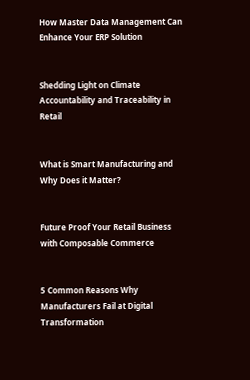How Master Data Management Can Enhance Your ERP Solution


Shedding Light on Climate Accountability and Traceability in Retail


What is Smart Manufacturing and Why Does it Matter?


Future Proof Your Retail Business with Composable Commerce


5 Common Reasons Why Manufacturers Fail at Digital Transformation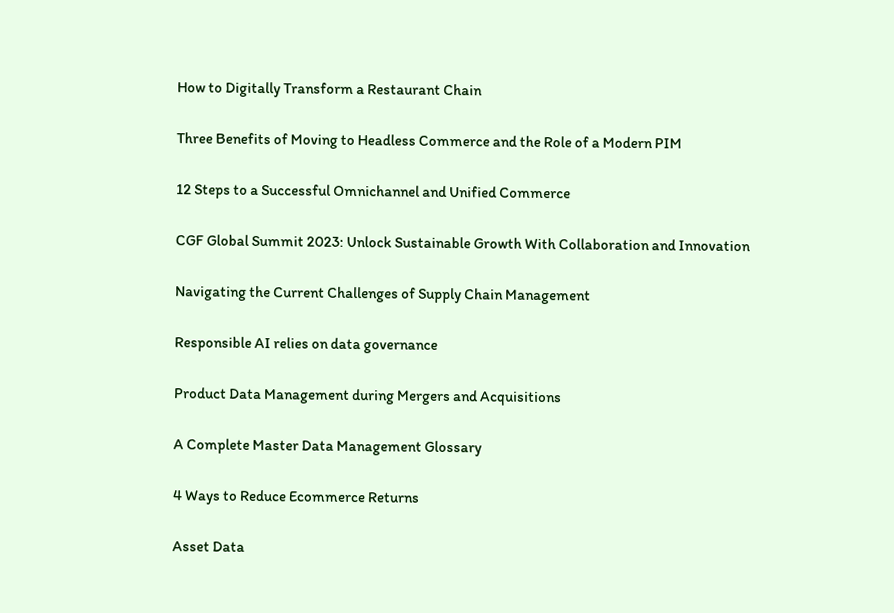How to Digitally Transform a Restaurant Chain


Three Benefits of Moving to Headless Commerce and the Role of a Modern PIM


12 Steps to a Successful Omnichannel and Unified Commerce


CGF Global Summit 2023: Unlock Sustainable Growth With Collaboration and Innovation


Navigating the Current Challenges of Supply Chain Management


Responsible AI relies on data governance


Product Data Management during Mergers and Acquisitions


A Complete Master Data Management Glossary


4 Ways to Reduce Ecommerce Returns


Asset Data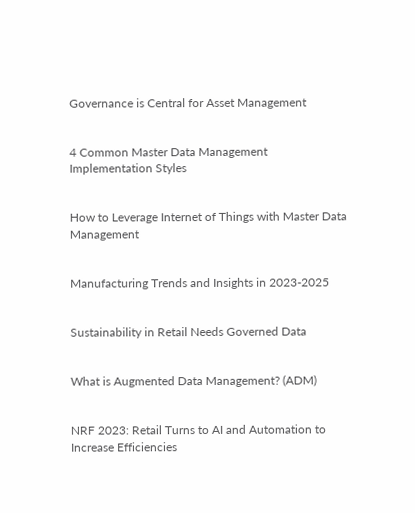Governance is Central for Asset Management


4 Common Master Data Management Implementation Styles


How to Leverage Internet of Things with Master Data Management


Manufacturing Trends and Insights in 2023-2025


Sustainability in Retail Needs Governed Data


What is Augmented Data Management? (ADM)


NRF 2023: Retail Turns to AI and Automation to Increase Efficiencies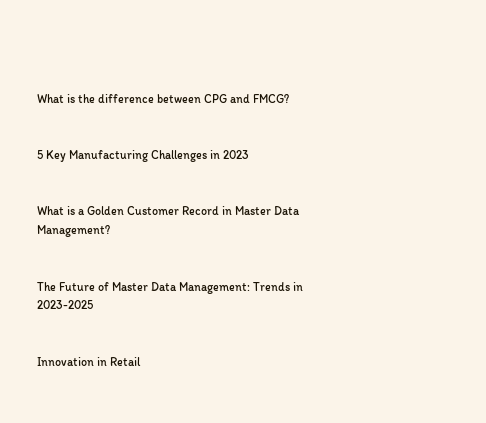What is the difference between CPG and FMCG?


5 Key Manufacturing Challenges in 2023


What is a Golden Customer Record in Master Data Management?


The Future of Master Data Management: Trends in 2023-2025


Innovation in Retail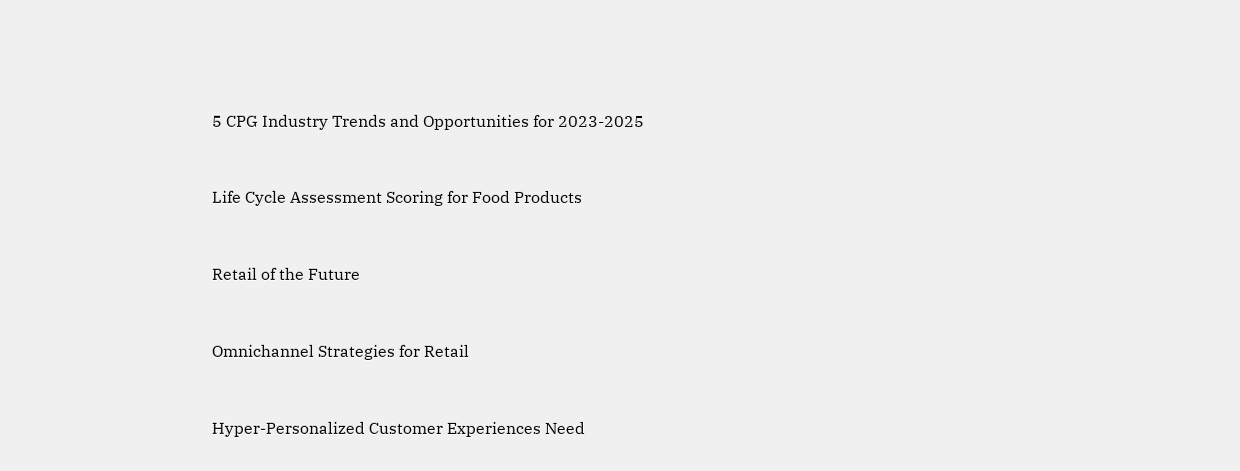5 CPG Industry Trends and Opportunities for 2023-2025


Life Cycle Assessment Scoring for Food Products


Retail of the Future


Omnichannel Strategies for Retail


Hyper-Personalized Customer Experiences Need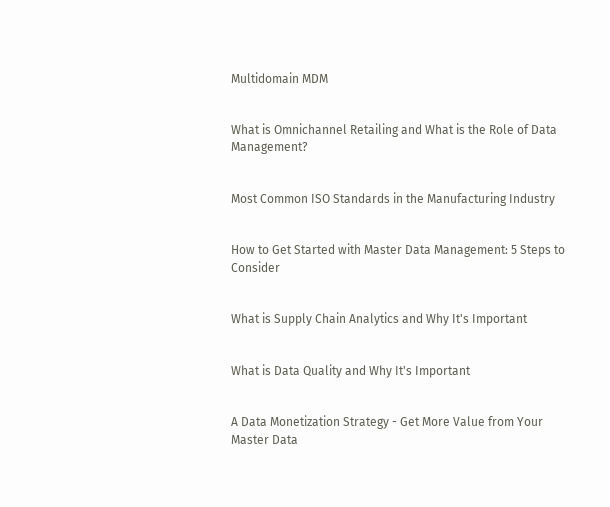Multidomain MDM


What is Omnichannel Retailing and What is the Role of Data Management?


Most Common ISO Standards in the Manufacturing Industry


How to Get Started with Master Data Management: 5 Steps to Consider


What is Supply Chain Analytics and Why It's Important


What is Data Quality and Why It's Important


A Data Monetization Strategy - Get More Value from Your Master Data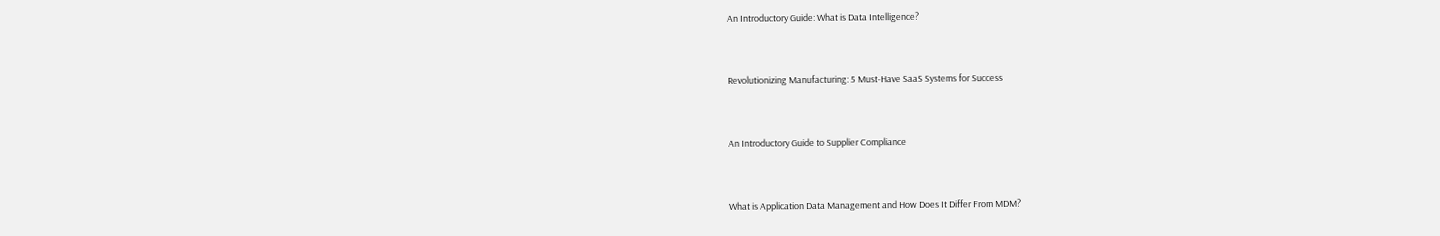An Introductory Guide: What is Data Intelligence?


Revolutionizing Manufacturing: 5 Must-Have SaaS Systems for Success


An Introductory Guide to Supplier Compliance


What is Application Data Management and How Does It Differ From MDM?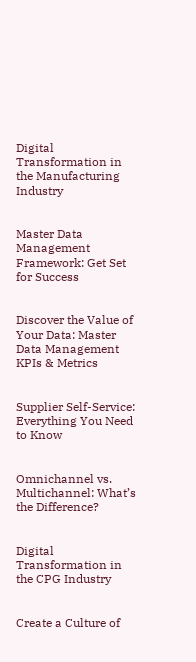Digital Transformation in the Manufacturing Industry


Master Data Management Framework: Get Set for Success


Discover the Value of Your Data: Master Data Management KPIs & Metrics


Supplier Self-Service: Everything You Need to Know


Omnichannel vs. Multichannel: What’s the Difference?


Digital Transformation in the CPG Industry


Create a Culture of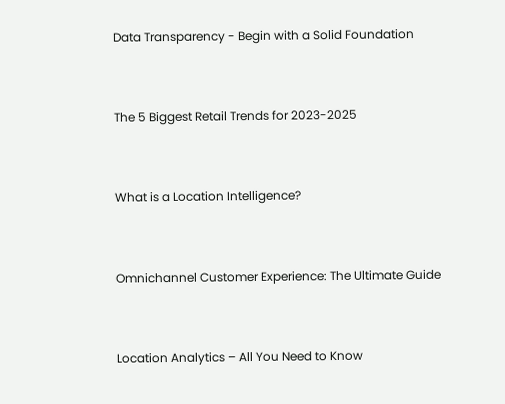Data Transparency - Begin with a Solid Foundation


The 5 Biggest Retail Trends for 2023-2025


What is a Location Intelligence?


Omnichannel Customer Experience: The Ultimate Guide


Location Analytics – All You Need to Know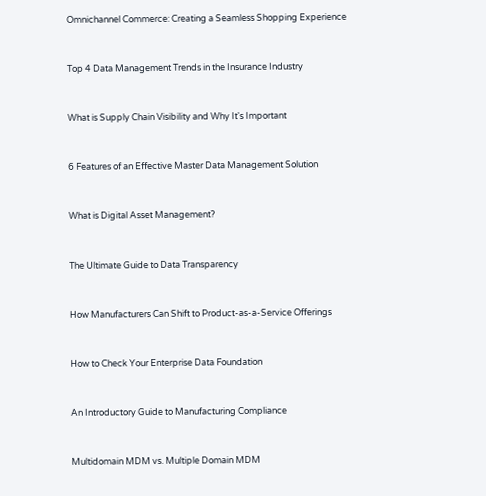Omnichannel Commerce: Creating a Seamless Shopping Experience


Top 4 Data Management Trends in the Insurance Industry


What is Supply Chain Visibility and Why It's Important


6 Features of an Effective Master Data Management Solution


What is Digital Asset Management?


The Ultimate Guide to Data Transparency


How Manufacturers Can Shift to Product-as-a-Service Offerings


How to Check Your Enterprise Data Foundation


An Introductory Guide to Manufacturing Compliance


Multidomain MDM vs. Multiple Domain MDM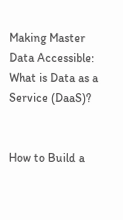Making Master Data Accessible: What is Data as a Service (DaaS)?


How to Build a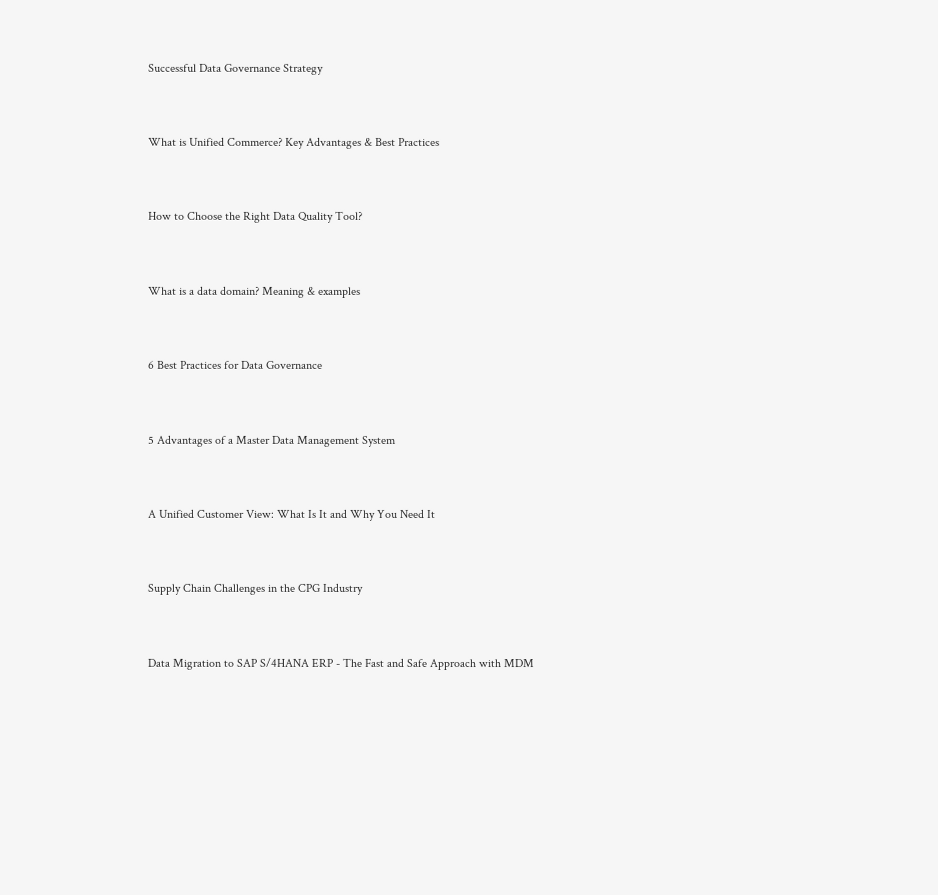Successful Data Governance Strategy


What is Unified Commerce? Key Advantages & Best Practices


How to Choose the Right Data Quality Tool?


What is a data domain? Meaning & examples


6 Best Practices for Data Governance


5 Advantages of a Master Data Management System


A Unified Customer View: What Is It and Why You Need It


Supply Chain Challenges in the CPG Industry


Data Migration to SAP S/4HANA ERP - The Fast and Safe Approach with MDM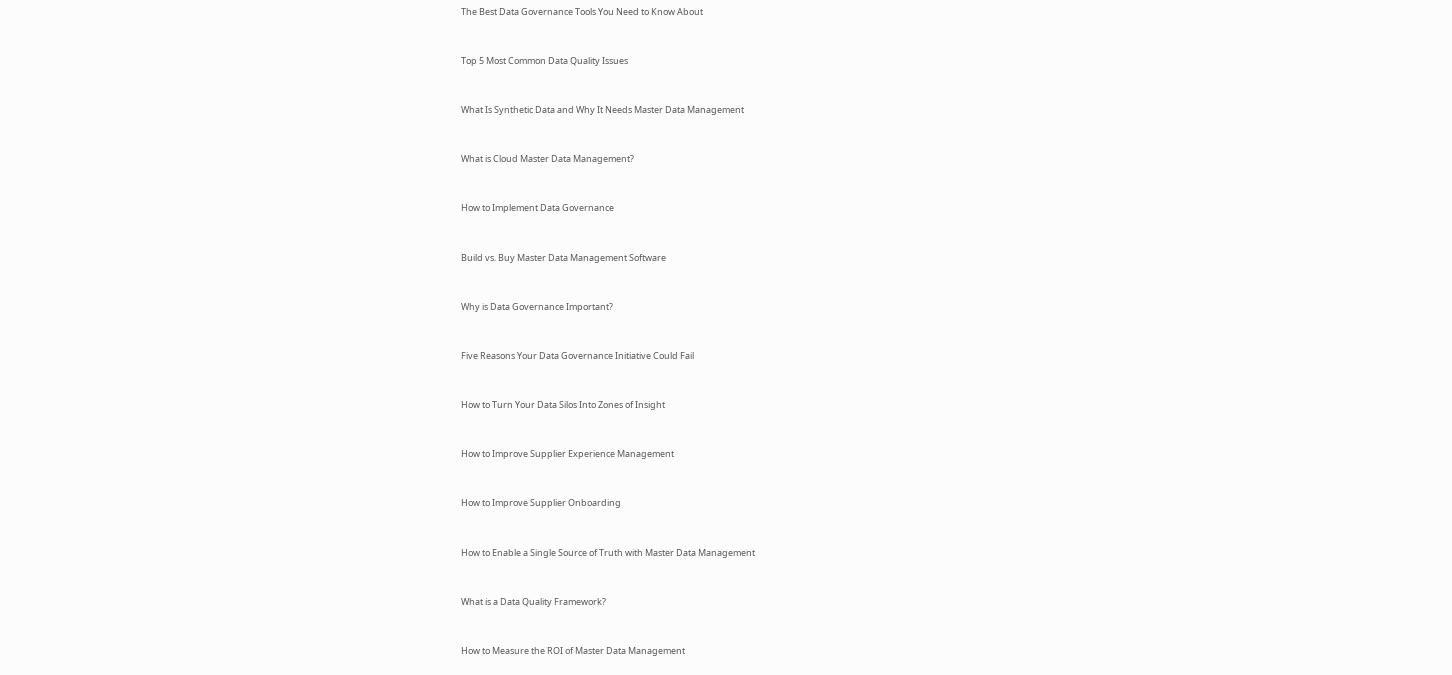The Best Data Governance Tools You Need to Know About


Top 5 Most Common Data Quality Issues


What Is Synthetic Data and Why It Needs Master Data Management


What is Cloud Master Data Management?


How to Implement Data Governance


Build vs. Buy Master Data Management Software


Why is Data Governance Important?


Five Reasons Your Data Governance Initiative Could Fail


How to Turn Your Data Silos Into Zones of Insight


How to Improve Supplier Experience Management


How to Improve Supplier Onboarding


How to Enable a Single Source of Truth with Master Data Management


What is a Data Quality Framework?


How to Measure the ROI of Master Data Management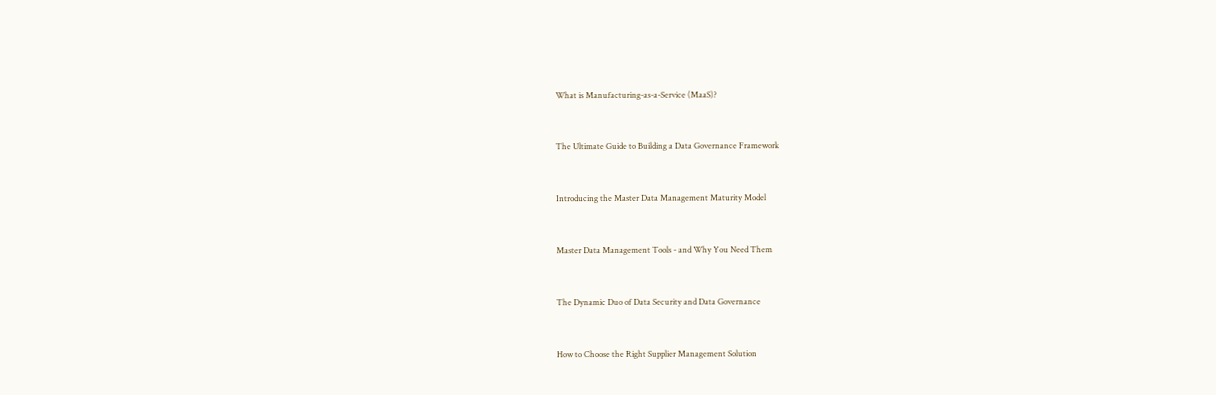What is Manufacturing-as-a-Service (MaaS)?


The Ultimate Guide to Building a Data Governance Framework


Introducing the Master Data Management Maturity Model


Master Data Management Tools - and Why You Need Them


The Dynamic Duo of Data Security and Data Governance


How to Choose the Right Supplier Management Solution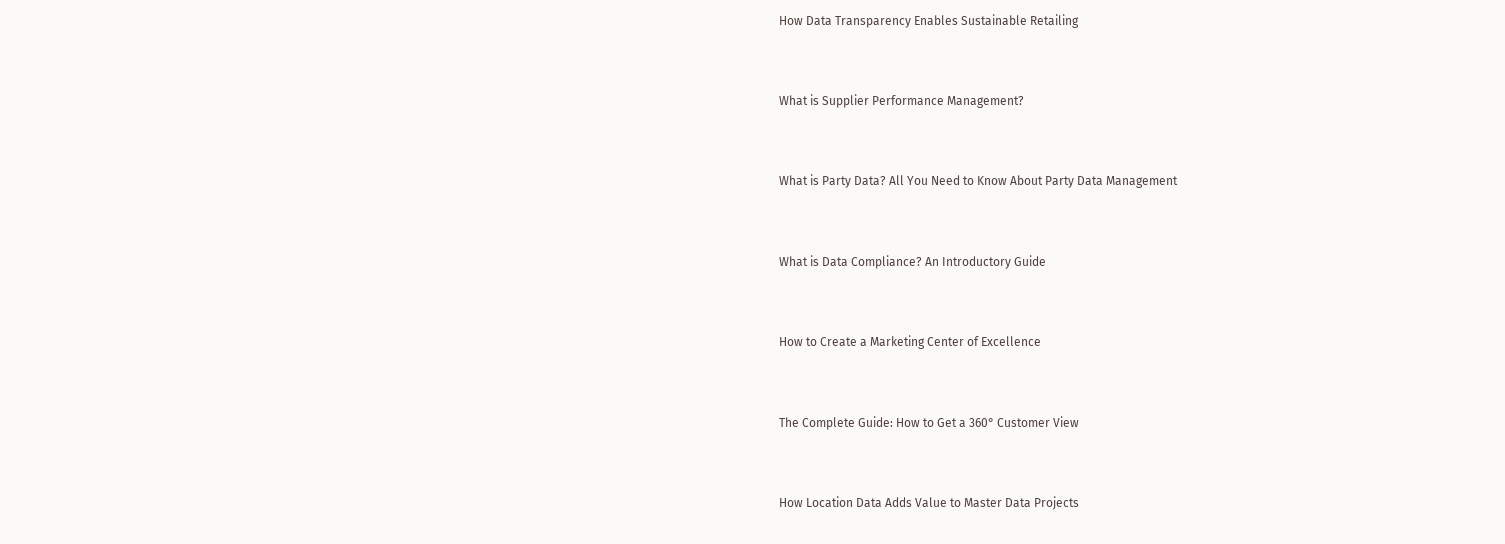How Data Transparency Enables Sustainable Retailing


What is Supplier Performance Management?


What is Party Data? All You Need to Know About Party Data Management


What is Data Compliance? An Introductory Guide


How to Create a Marketing Center of Excellence


The Complete Guide: How to Get a 360° Customer View


How Location Data Adds Value to Master Data Projects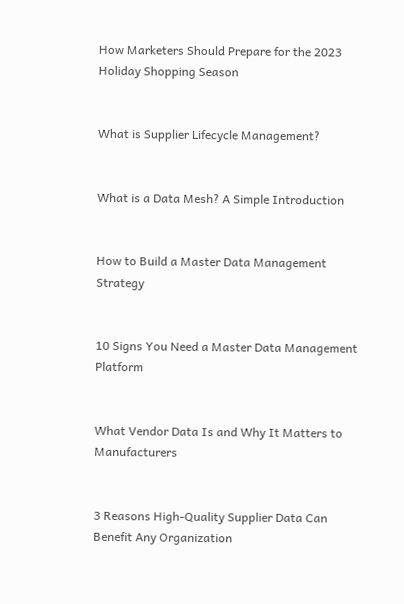How Marketers Should Prepare for the 2023 Holiday Shopping Season


What is Supplier Lifecycle Management?


What is a Data Mesh? A Simple Introduction


How to Build a Master Data Management Strategy


10 Signs You Need a Master Data Management Platform


What Vendor Data Is and Why It Matters to Manufacturers


3 Reasons High-Quality Supplier Data Can Benefit Any Organization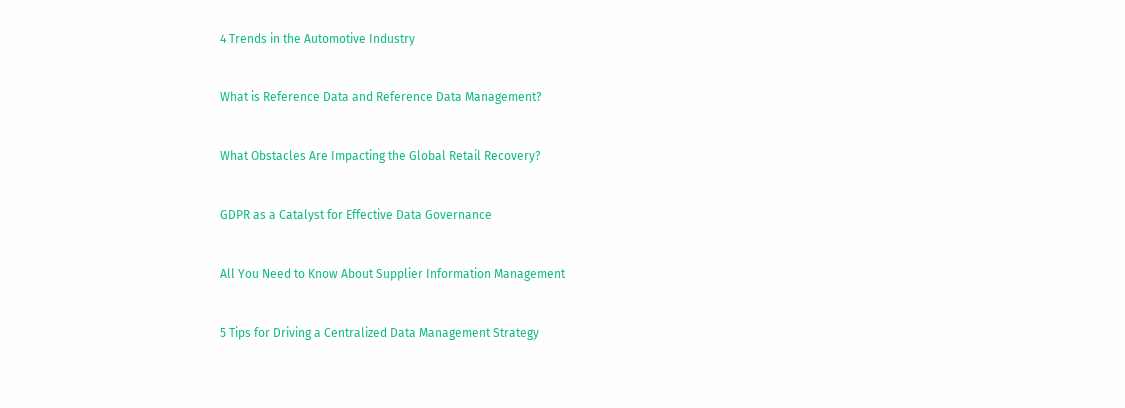4 Trends in the Automotive Industry


What is Reference Data and Reference Data Management?


What Obstacles Are Impacting the Global Retail Recovery?


GDPR as a Catalyst for Effective Data Governance


All You Need to Know About Supplier Information Management


5 Tips for Driving a Centralized Data Management Strategy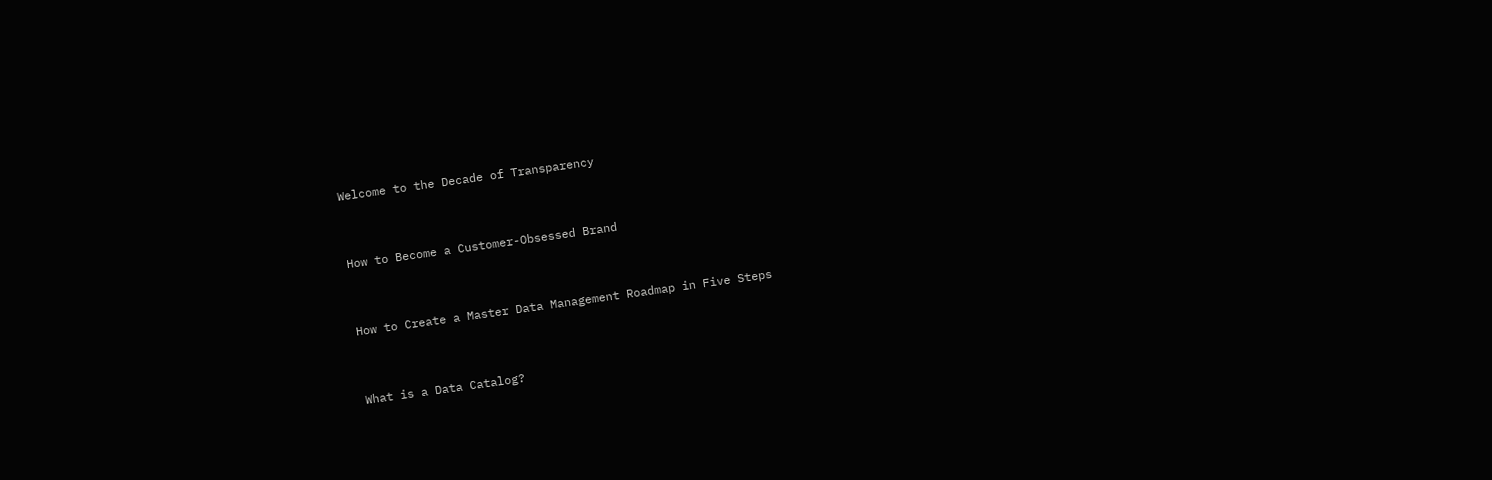Welcome to the Decade of Transparency


How to Become a Customer-Obsessed Brand


How to Create a Master Data Management Roadmap in Five Steps


What is a Data Catalog?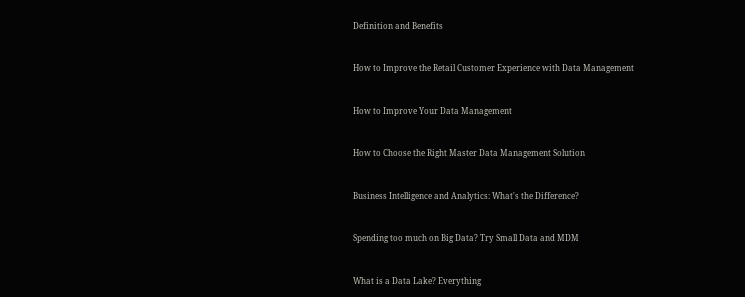Definition and Benefits


How to Improve the Retail Customer Experience with Data Management


How to Improve Your Data Management


How to Choose the Right Master Data Management Solution


Business Intelligence and Analytics: What's the Difference?


Spending too much on Big Data? Try Small Data and MDM


What is a Data Lake? Everything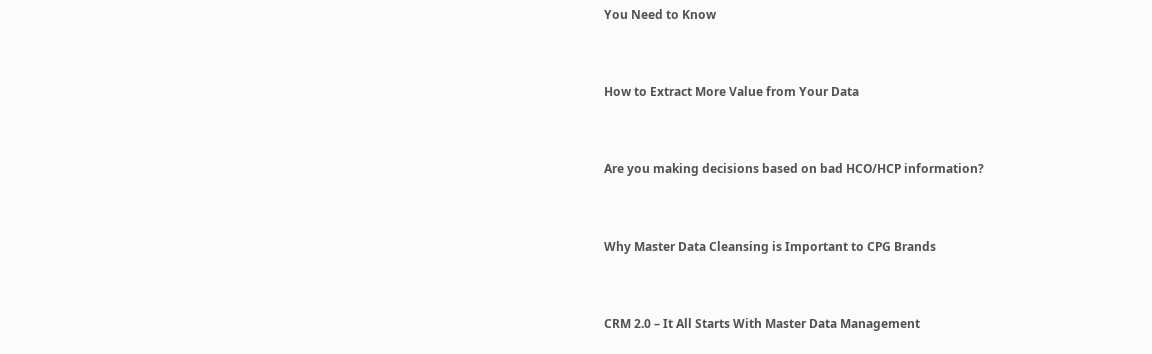You Need to Know


How to Extract More Value from Your Data


Are you making decisions based on bad HCO/HCP information?


Why Master Data Cleansing is Important to CPG Brands


CRM 2.0 – It All Starts With Master Data Management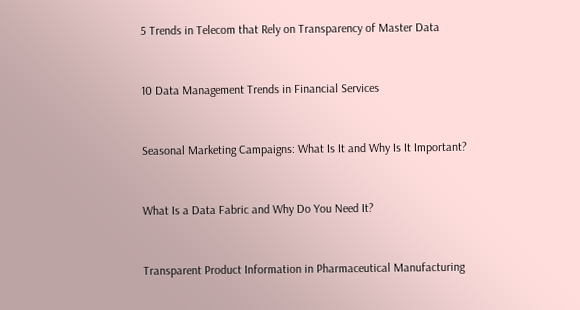5 Trends in Telecom that Rely on Transparency of Master Data


10 Data Management Trends in Financial Services


Seasonal Marketing Campaigns: What Is It and Why Is It Important?


What Is a Data Fabric and Why Do You Need It?


Transparent Product Information in Pharmaceutical Manufacturing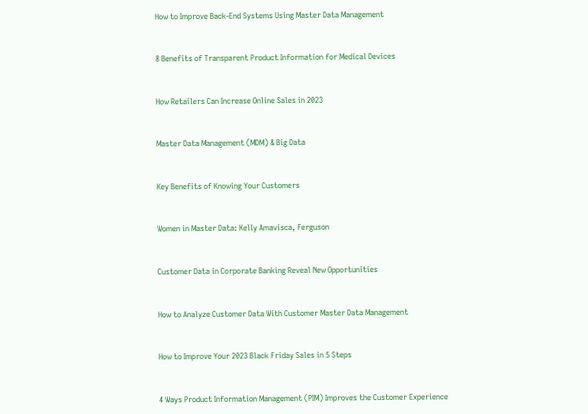How to Improve Back-End Systems Using Master Data Management


8 Benefits of Transparent Product Information for Medical Devices


How Retailers Can Increase Online Sales in 2023


Master Data Management (MDM) & Big Data


Key Benefits of Knowing Your Customers


Women in Master Data: Kelly Amavisca, Ferguson


Customer Data in Corporate Banking Reveal New Opportunities


How to Analyze Customer Data With Customer Master Data Management


How to Improve Your 2023 Black Friday Sales in 5 Steps


4 Ways Product Information Management (PIM) Improves the Customer Experience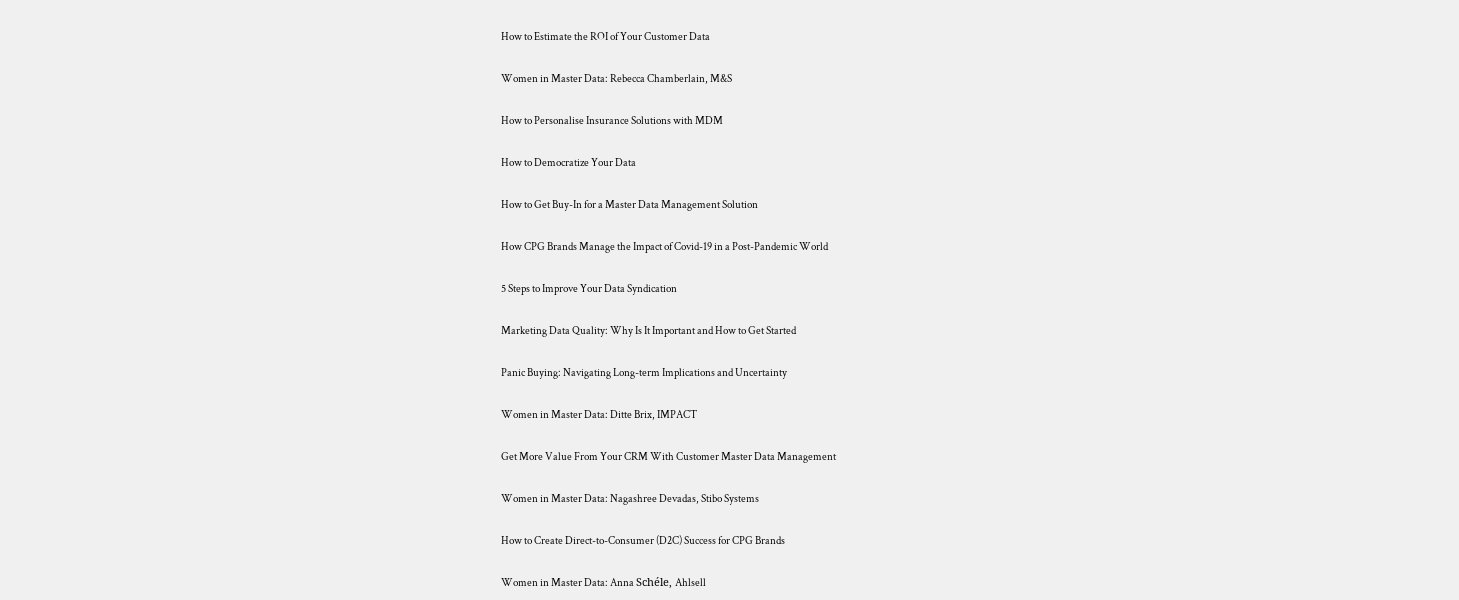How to Estimate the ROI of Your Customer Data


Women in Master Data: Rebecca Chamberlain, M&S


How to Personalise Insurance Solutions with MDM


How to Democratize Your Data


How to Get Buy-In for a Master Data Management Solution


How CPG Brands Manage the Impact of Covid-19 in a Post-Pandemic World


5 Steps to Improve Your Data Syndication


Marketing Data Quality: Why Is It Important and How to Get Started


Panic Buying: Navigating Long-term Implications and Uncertainty


Women in Master Data: Ditte Brix, IMPACT


Get More Value From Your CRM With Customer Master Data Management


Women in Master Data: Nagashree Devadas, Stibo Systems


How to Create Direct-to-Consumer (D2C) Success for CPG Brands


Women in Master Data: Anna Schéle, Ahlsell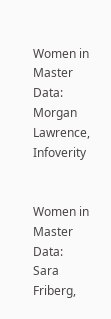Women in Master Data: Morgan Lawrence, Infoverity


Women in Master Data: Sara Friberg,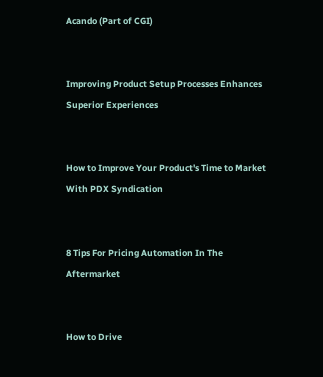Acando (Part of CGI)


Improving Product Setup Processes Enhances Superior Experiences


How to Improve Your Product's Time to Market With PDX Syndication


8 Tips For Pricing Automation In The Aftermarket


How to Drive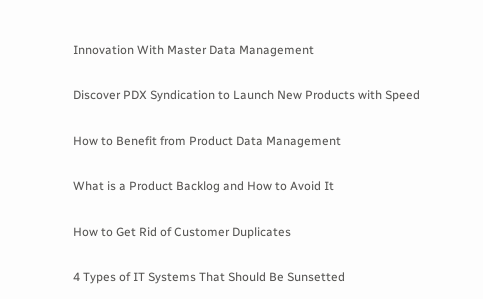Innovation With Master Data Management


Discover PDX Syndication to Launch New Products with Speed


How to Benefit from Product Data Management


What is a Product Backlog and How to Avoid It


How to Get Rid of Customer Duplicates


4 Types of IT Systems That Should Be Sunsetted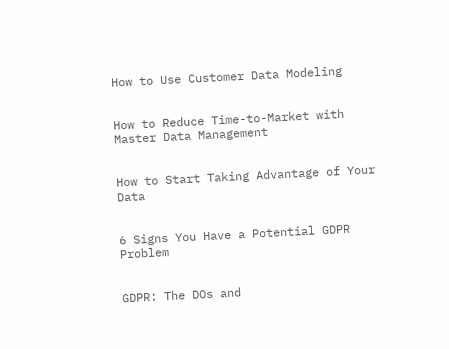How to Use Customer Data Modeling


How to Reduce Time-to-Market with Master Data Management


How to Start Taking Advantage of Your Data


6 Signs You Have a Potential GDPR Problem


GDPR: The DOs and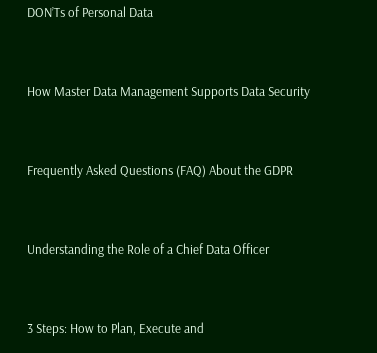DON’Ts of Personal Data


How Master Data Management Supports Data Security


Frequently Asked Questions (FAQ) About the GDPR


Understanding the Role of a Chief Data Officer


3 Steps: How to Plan, Execute and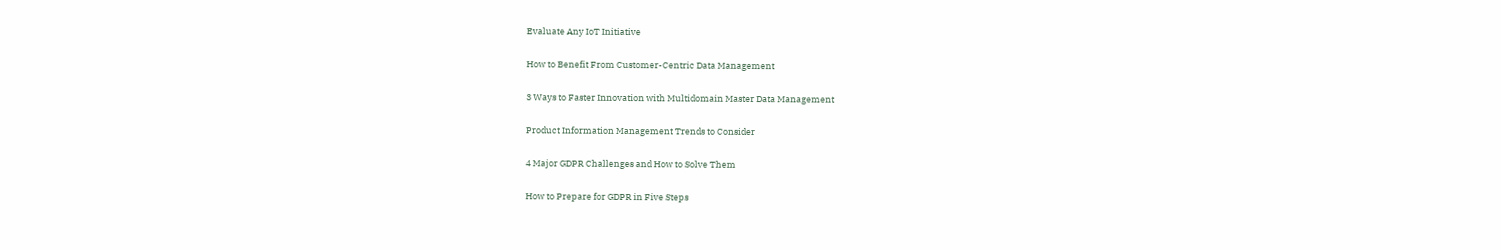Evaluate Any IoT Initiative


How to Benefit From Customer-Centric Data Management


3 Ways to Faster Innovation with Multidomain Master Data Management


Product Information Management Trends to Consider


4 Major GDPR Challenges and How to Solve Them


How to Prepare for GDPR in Five Steps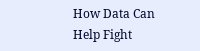How Data Can Help Fight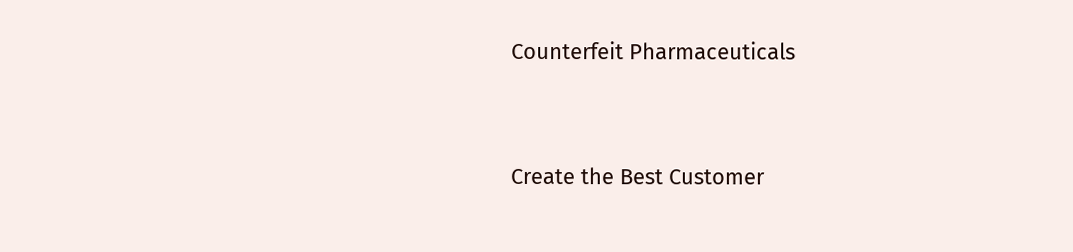Counterfeit Pharmaceuticals


Create the Best Customer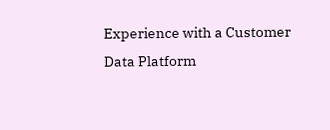Experience with a Customer Data Platform